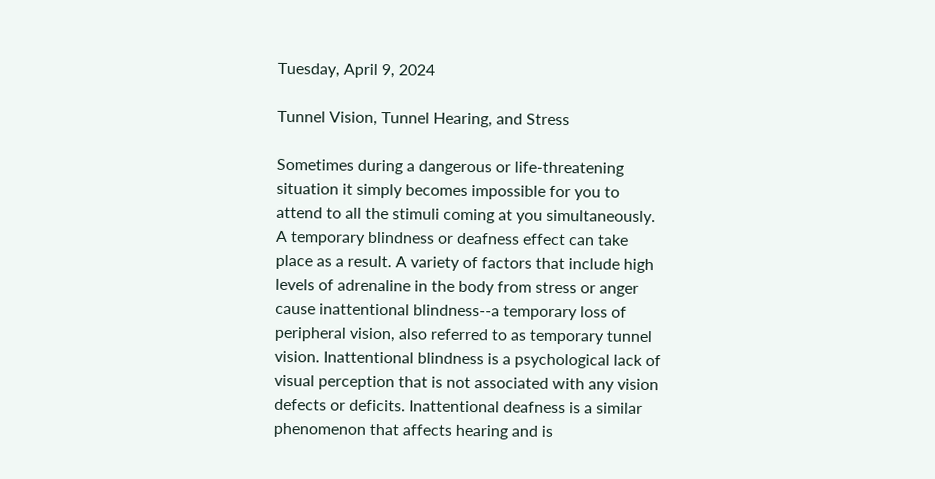Tuesday, April 9, 2024

Tunnel Vision, Tunnel Hearing, and Stress

Sometimes during a dangerous or life-threatening situation it simply becomes impossible for you to attend to all the stimuli coming at you simultaneously. A temporary blindness or deafness effect can take place as a result. A variety of factors that include high levels of adrenaline in the body from stress or anger cause inattentional blindness--a temporary loss of peripheral vision, also referred to as temporary tunnel vision. Inattentional blindness is a psychological lack of visual perception that is not associated with any vision defects or deficits. Inattentional deafness is a similar phenomenon that affects hearing and is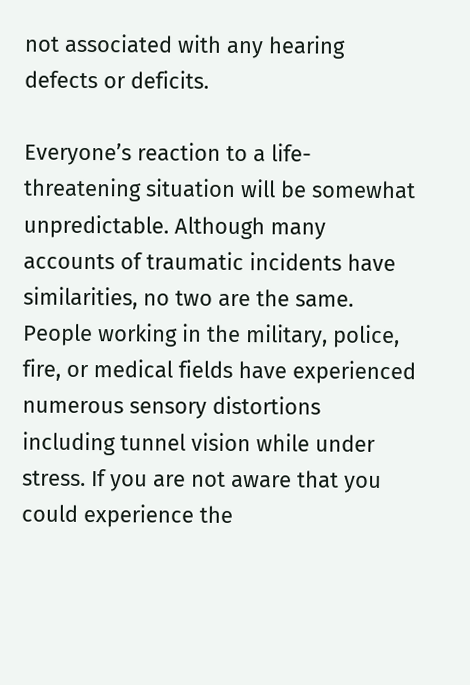not associated with any hearing defects or deficits.

Everyone’s reaction to a life-threatening situation will be somewhat unpredictable. Although many accounts of traumatic incidents have similarities, no two are the same. People working in the military, police, fire, or medical fields have experienced numerous sensory distortions including tunnel vision while under stress. If you are not aware that you could experience the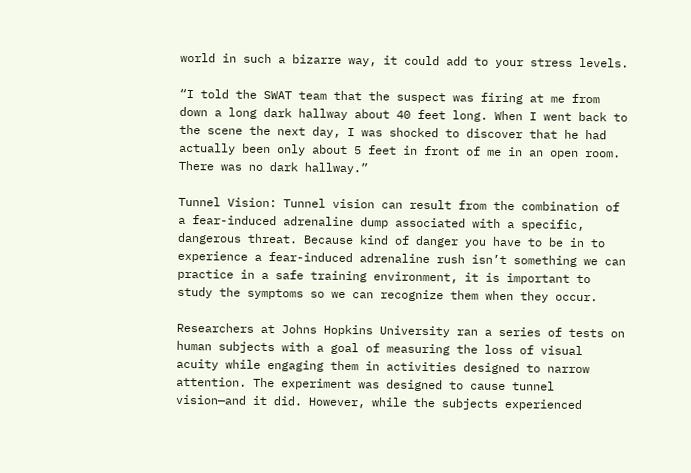world in such a bizarre way, it could add to your stress levels.

“I told the SWAT team that the suspect was firing at me from down a long dark hallway about 40 feet long. When I went back to the scene the next day, I was shocked to discover that he had actually been only about 5 feet in front of me in an open room. There was no dark hallway.”

Tunnel Vision: Tunnel vision can result from the combination of a fear-induced adrenaline dump associated with a specific, dangerous threat. Because kind of danger you have to be in to experience a fear-induced adrenaline rush isn’t something we can practice in a safe training environment, it is important to study the symptoms so we can recognize them when they occur.

Researchers at Johns Hopkins University ran a series of tests on human subjects with a goal of measuring the loss of visual acuity while engaging them in activities designed to narrow attention. The experiment was designed to cause tunnel vision—and it did. However, while the subjects experienced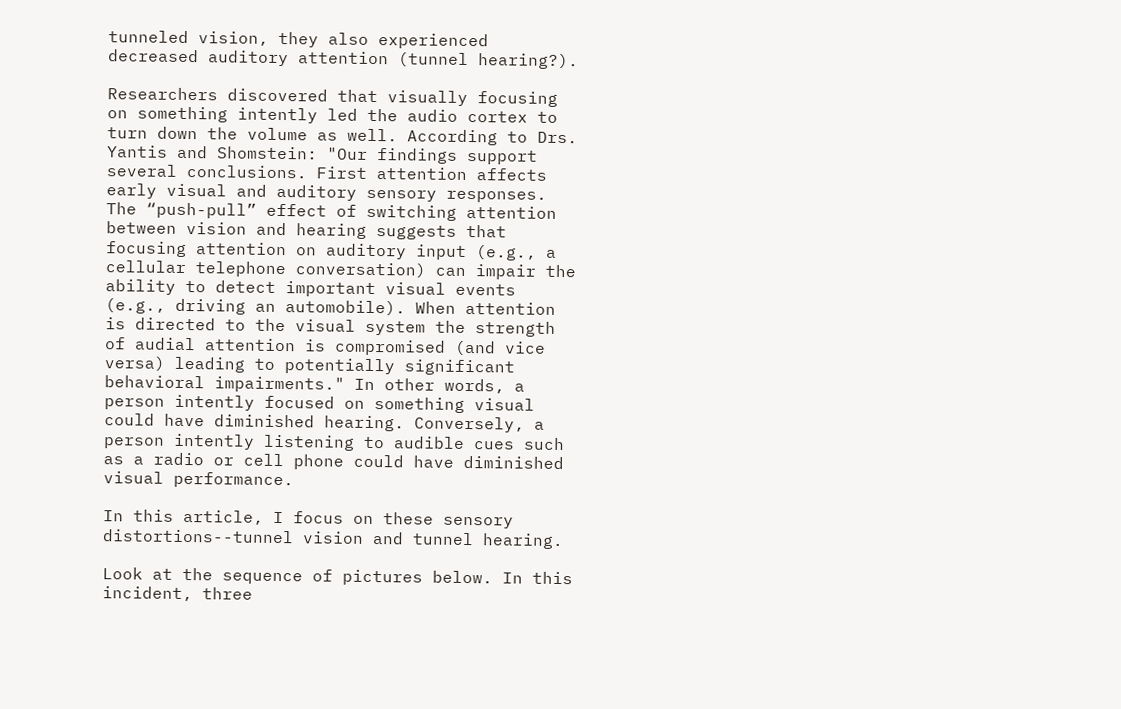tunneled vision, they also experienced decreased auditory attention (tunnel hearing?).

Researchers discovered that visually focusing on something intently led the audio cortex to turn down the volume as well. According to Drs. Yantis and Shomstein: "Our findings support several conclusions. First attention affects early visual and auditory sensory responses. The “push-pull” effect of switching attention between vision and hearing suggests that focusing attention on auditory input (e.g., a cellular telephone conversation) can impair the ability to detect important visual events (e.g., driving an automobile). When attention is directed to the visual system the strength of audial attention is compromised (and vice versa) leading to potentially significant behavioral impairments." In other words, a person intently focused on something visual could have diminished hearing. Conversely, a person intently listening to audible cues such as a radio or cell phone could have diminished visual performance.

In this article, I focus on these sensory distortions--tunnel vision and tunnel hearing.

Look at the sequence of pictures below. In this incident, three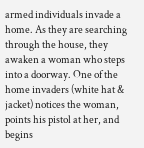armed individuals invade a home. As they are searching through the house, they awaken a woman who steps into a doorway. One of the home invaders (white hat & jacket) notices the woman, points his pistol at her, and begins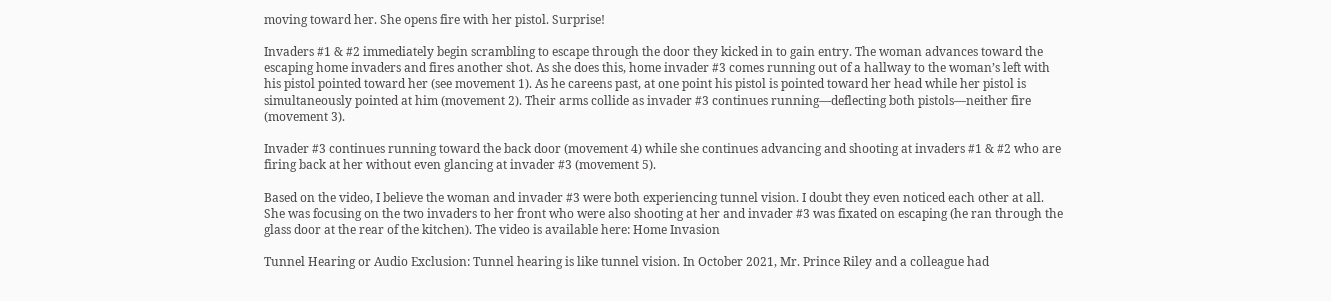moving toward her. She opens fire with her pistol. Surprise!

Invaders #1 & #2 immediately begin scrambling to escape through the door they kicked in to gain entry. The woman advances toward the escaping home invaders and fires another shot. As she does this, home invader #3 comes running out of a hallway to the woman’s left with his pistol pointed toward her (see movement 1). As he careens past, at one point his pistol is pointed toward her head while her pistol is simultaneously pointed at him (movement 2). Their arms collide as invader #3 continues running—deflecting both pistols—neither fire (movement 3).

Invader #3 continues running toward the back door (movement 4) while she continues advancing and shooting at invaders #1 & #2 who are firing back at her without even glancing at invader #3 (movement 5).

Based on the video, I believe the woman and invader #3 were both experiencing tunnel vision. I doubt they even noticed each other at all. She was focusing on the two invaders to her front who were also shooting at her and invader #3 was fixated on escaping (he ran through the glass door at the rear of the kitchen). The video is available here: Home Invasion

Tunnel Hearing or Audio Exclusion: Tunnel hearing is like tunnel vision. In October 2021, Mr. Prince Riley and a colleague had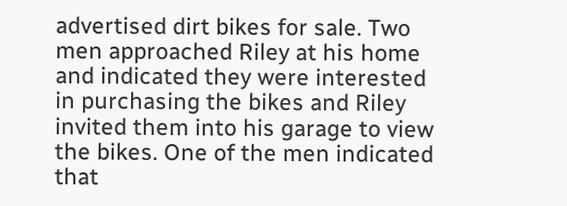advertised dirt bikes for sale. Two men approached Riley at his home and indicated they were interested in purchasing the bikes and Riley invited them into his garage to view the bikes. One of the men indicated that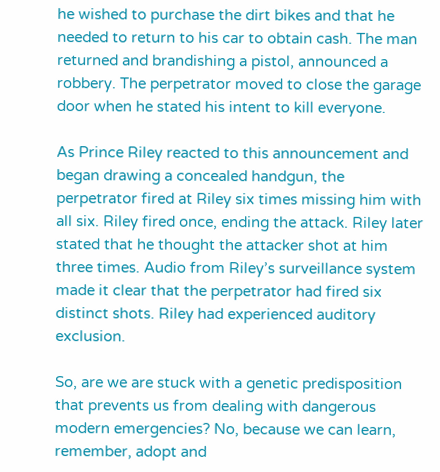he wished to purchase the dirt bikes and that he needed to return to his car to obtain cash. The man returned and brandishing a pistol, announced a robbery. The perpetrator moved to close the garage door when he stated his intent to kill everyone.

As Prince Riley reacted to this announcement and began drawing a concealed handgun, the perpetrator fired at Riley six times missing him with all six. Riley fired once, ending the attack. Riley later stated that he thought the attacker shot at him three times. Audio from Riley’s surveillance system made it clear that the perpetrator had fired six distinct shots. Riley had experienced auditory exclusion.

So, are we are stuck with a genetic predisposition that prevents us from dealing with dangerous modern emergencies? No, because we can learn, remember, adopt and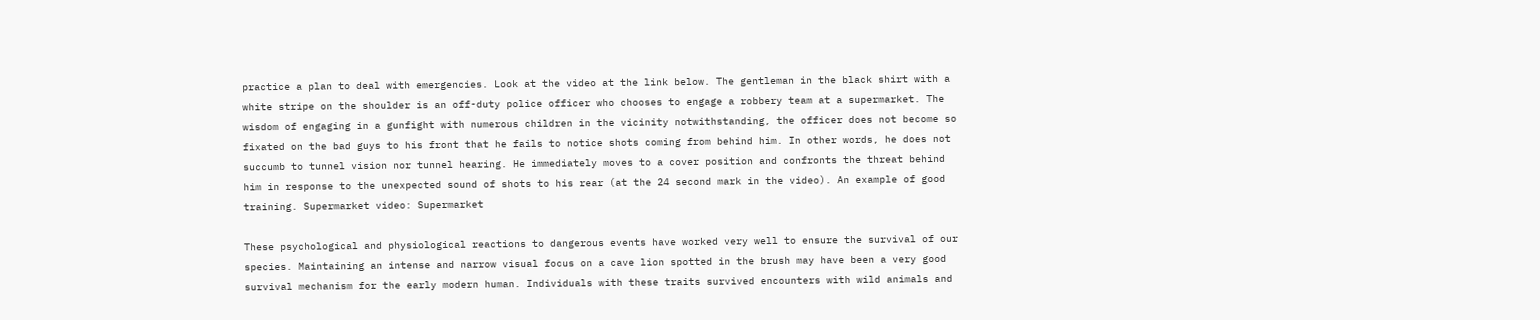practice a plan to deal with emergencies. Look at the video at the link below. The gentleman in the black shirt with a white stripe on the shoulder is an off-duty police officer who chooses to engage a robbery team at a supermarket. The wisdom of engaging in a gunfight with numerous children in the vicinity notwithstanding, the officer does not become so fixated on the bad guys to his front that he fails to notice shots coming from behind him. In other words, he does not succumb to tunnel vision nor tunnel hearing. He immediately moves to a cover position and confronts the threat behind him in response to the unexpected sound of shots to his rear (at the 24 second mark in the video). An example of good training. Supermarket video: Supermarket

These psychological and physiological reactions to dangerous events have worked very well to ensure the survival of our species. Maintaining an intense and narrow visual focus on a cave lion spotted in the brush may have been a very good survival mechanism for the early modern human. Individuals with these traits survived encounters with wild animals and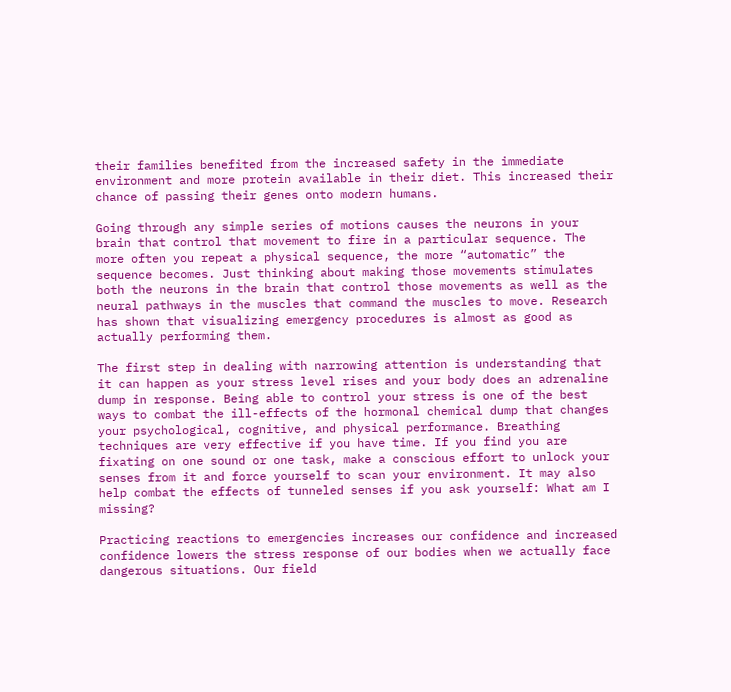their families benefited from the increased safety in the immediate environment and more protein available in their diet. This increased their chance of passing their genes onto modern humans.

Going through any simple series of motions causes the neurons in your brain that control that movement to fire in a particular sequence. The more often you repeat a physical sequence, the more “automatic” the sequence becomes. Just thinking about making those movements stimulates both the neurons in the brain that control those movements as well as the neural pathways in the muscles that command the muscles to move. Research has shown that visualizing emergency procedures is almost as good as actually performing them.

The first step in dealing with narrowing attention is understanding that it can happen as your stress level rises and your body does an adrenaline dump in response. Being able to control your stress is one of the best ways to combat the ill-effects of the hormonal chemical dump that changes your psychological, cognitive, and physical performance. Breathing techniques are very effective if you have time. If you find you are fixating on one sound or one task, make a conscious effort to unlock your senses from it and force yourself to scan your environment. It may also help combat the effects of tunneled senses if you ask yourself: What am I missing?

Practicing reactions to emergencies increases our confidence and increased confidence lowers the stress response of our bodies when we actually face dangerous situations. Our field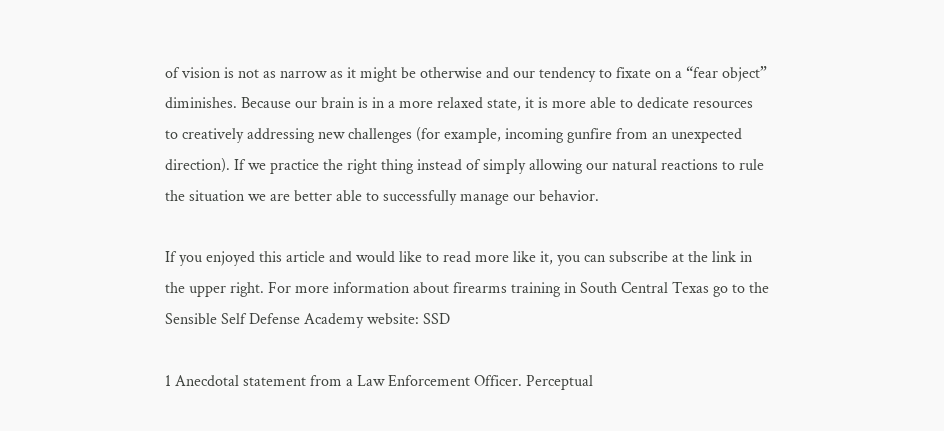of vision is not as narrow as it might be otherwise and our tendency to fixate on a “fear object” diminishes. Because our brain is in a more relaxed state, it is more able to dedicate resources to creatively addressing new challenges (for example, incoming gunfire from an unexpected direction). If we practice the right thing instead of simply allowing our natural reactions to rule the situation we are better able to successfully manage our behavior.

If you enjoyed this article and would like to read more like it, you can subscribe at the link in the upper right. For more information about firearms training in South Central Texas go to the
Sensible Self Defense Academy website: SSD

1 Anecdotal statement from a Law Enforcement Officer. Perceptual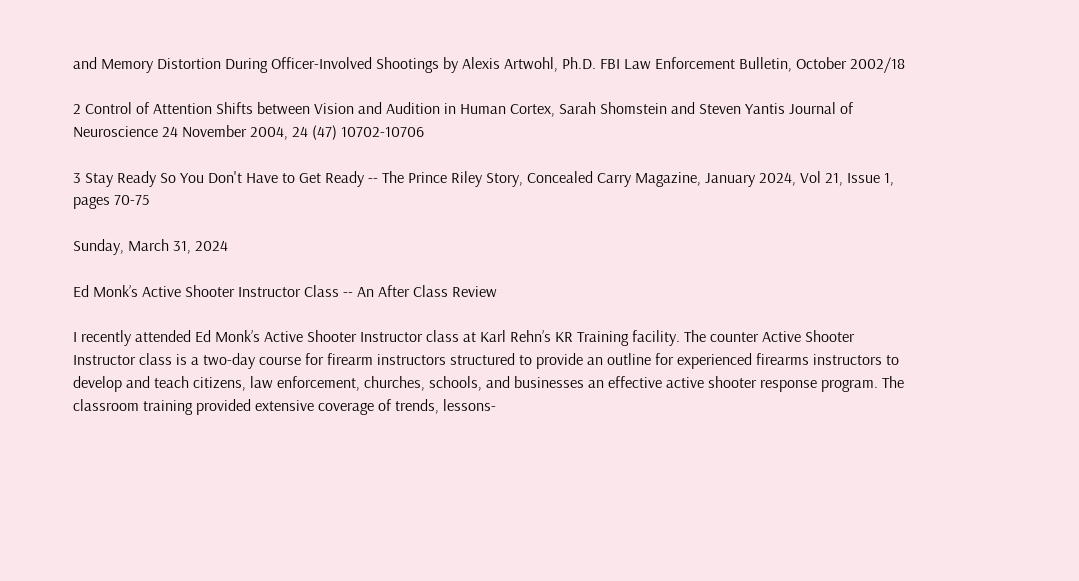and Memory Distortion During Officer-Involved Shootings by Alexis Artwohl, Ph.D. FBI Law Enforcement Bulletin, October 2002/18

2 Control of Attention Shifts between Vision and Audition in Human Cortex, Sarah Shomstein and Steven Yantis Journal of Neuroscience 24 November 2004, 24 (47) 10702-10706

3 Stay Ready So You Don't Have to Get Ready -- The Prince Riley Story, Concealed Carry Magazine, January 2024, Vol 21, Issue 1, pages 70-75

Sunday, March 31, 2024

Ed Monk’s Active Shooter Instructor Class -- An After Class Review

I recently attended Ed Monk’s Active Shooter Instructor class at Karl Rehn’s KR Training facility. The counter Active Shooter Instructor class is a two-day course for firearm instructors structured to provide an outline for experienced firearms instructors to develop and teach citizens, law enforcement, churches, schools, and businesses an effective active shooter response program. The classroom training provided extensive coverage of trends, lessons-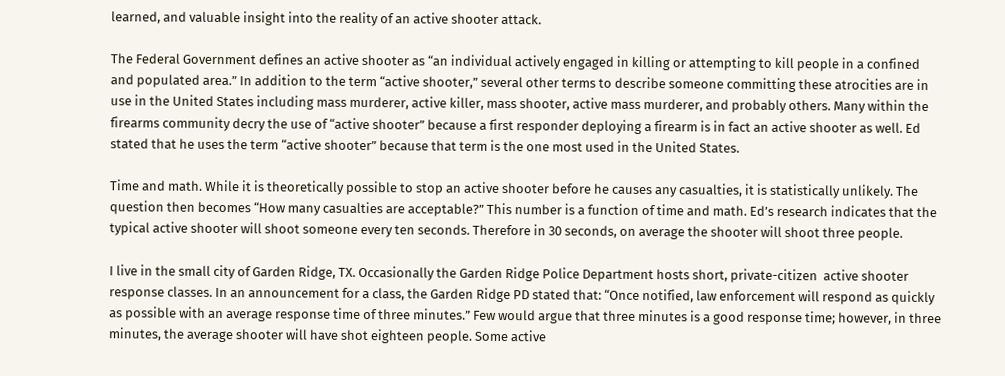learned, and valuable insight into the reality of an active shooter attack.

The Federal Government defines an active shooter as “an individual actively engaged in killing or attempting to kill people in a confined and populated area.” In addition to the term “active shooter,” several other terms to describe someone committing these atrocities are in use in the United States including mass murderer, active killer, mass shooter, active mass murderer, and probably others. Many within the firearms community decry the use of “active shooter” because a first responder deploying a firearm is in fact an active shooter as well. Ed stated that he uses the term “active shooter” because that term is the one most used in the United States.

Time and math. While it is theoretically possible to stop an active shooter before he causes any casualties, it is statistically unlikely. The question then becomes “How many casualties are acceptable?” This number is a function of time and math. Ed’s research indicates that the typical active shooter will shoot someone every ten seconds. Therefore in 30 seconds, on average the shooter will shoot three people.

I live in the small city of Garden Ridge, TX. Occasionally the Garden Ridge Police Department hosts short, private-citizen  active shooter response classes. In an announcement for a class, the Garden Ridge PD stated that: “Once notified, law enforcement will respond as quickly as possible with an average response time of three minutes.” Few would argue that three minutes is a good response time; however, in three minutes, the average shooter will have shot eighteen people. Some active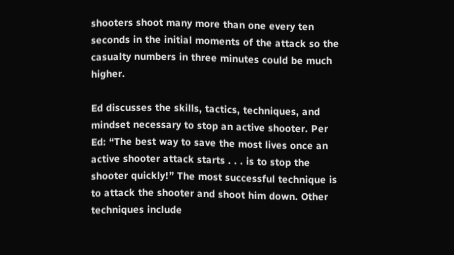shooters shoot many more than one every ten seconds in the initial moments of the attack so the casualty numbers in three minutes could be much higher.

Ed discusses the skills, tactics, techniques, and mindset necessary to stop an active shooter. Per Ed: “The best way to save the most lives once an active shooter attack starts . . . is to stop the shooter quickly!” The most successful technique is to attack the shooter and shoot him down. Other techniques include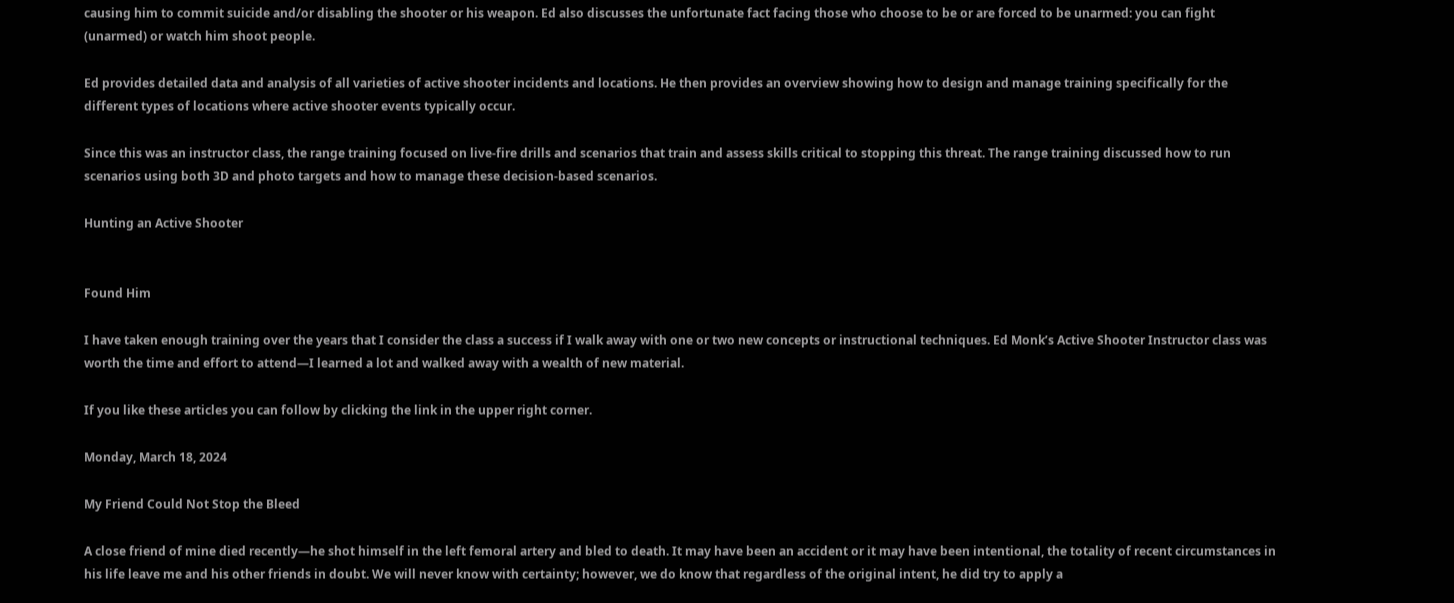causing him to commit suicide and/or disabling the shooter or his weapon. Ed also discusses the unfortunate fact facing those who choose to be or are forced to be unarmed: you can fight (unarmed) or watch him shoot people.

Ed provides detailed data and analysis of all varieties of active shooter incidents and locations. He then provides an overview showing how to design and manage training specifically for the different types of locations where active shooter events typically occur.

Since this was an instructor class, the range training focused on live-fire drills and scenarios that train and assess skills critical to stopping this threat. The range training discussed how to run scenarios using both 3D and photo targets and how to manage these decision-based scenarios.

Hunting an Active Shooter


Found Him

I have taken enough training over the years that I consider the class a success if I walk away with one or two new concepts or instructional techniques. Ed Monk’s Active Shooter Instructor class was worth the time and effort to attend—I learned a lot and walked away with a wealth of new material.

If you like these articles you can follow by clicking the link in the upper right corner.

Monday, March 18, 2024

My Friend Could Not Stop the Bleed

A close friend of mine died recently—he shot himself in the left femoral artery and bled to death. It may have been an accident or it may have been intentional, the totality of recent circumstances in his life leave me and his other friends in doubt. We will never know with certainty; however, we do know that regardless of the original intent, he did try to apply a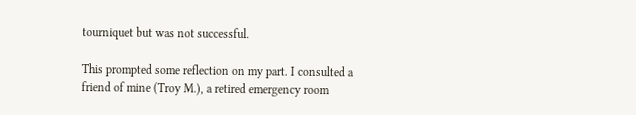tourniquet but was not successful.

This prompted some reflection on my part. I consulted a friend of mine (Troy M.), a retired emergency room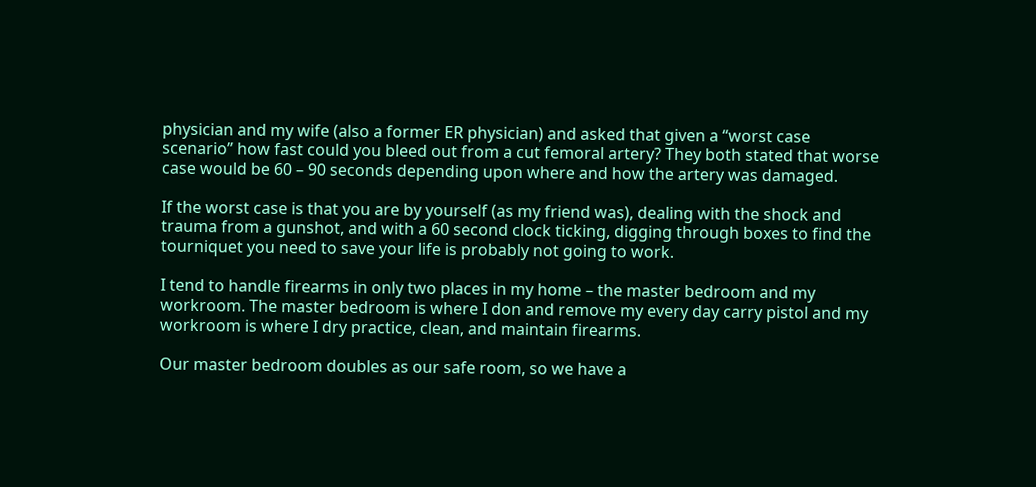physician and my wife (also a former ER physician) and asked that given a “worst case scenario” how fast could you bleed out from a cut femoral artery? They both stated that worse case would be 60 – 90 seconds depending upon where and how the artery was damaged.

If the worst case is that you are by yourself (as my friend was), dealing with the shock and trauma from a gunshot, and with a 60 second clock ticking, digging through boxes to find the tourniquet you need to save your life is probably not going to work.

I tend to handle firearms in only two places in my home – the master bedroom and my workroom. The master bedroom is where I don and remove my every day carry pistol and my workroom is where I dry practice, clean, and maintain firearms.

Our master bedroom doubles as our safe room, so we have a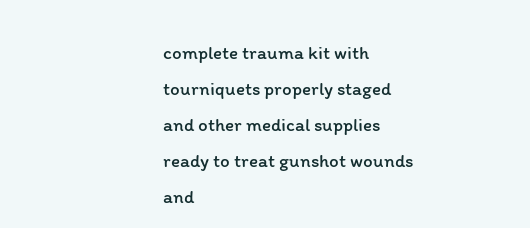complete trauma kit with tourniquets properly staged and other medical supplies ready to treat gunshot wounds and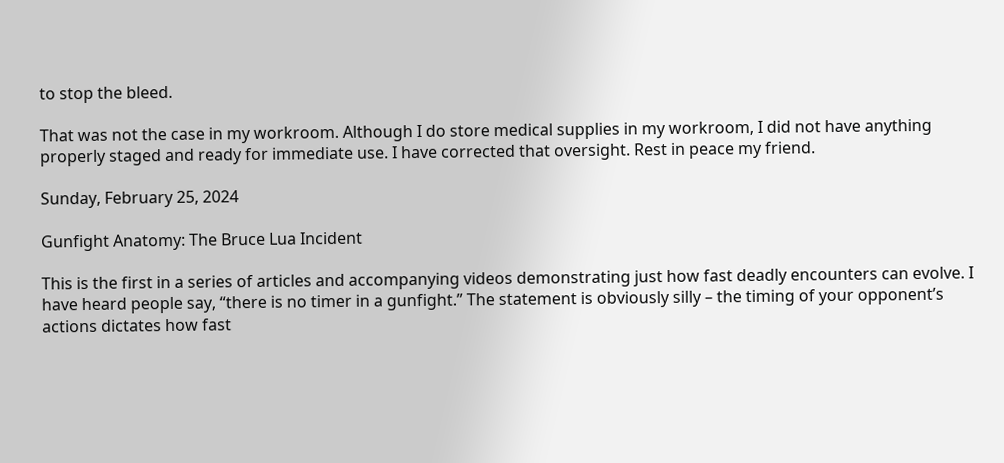to stop the bleed.

That was not the case in my workroom. Although I do store medical supplies in my workroom, I did not have anything properly staged and ready for immediate use. I have corrected that oversight. Rest in peace my friend.

Sunday, February 25, 2024

Gunfight Anatomy: The Bruce Lua Incident

This is the first in a series of articles and accompanying videos demonstrating just how fast deadly encounters can evolve. I have heard people say, “there is no timer in a gunfight.” The statement is obviously silly – the timing of your opponent’s actions dictates how fast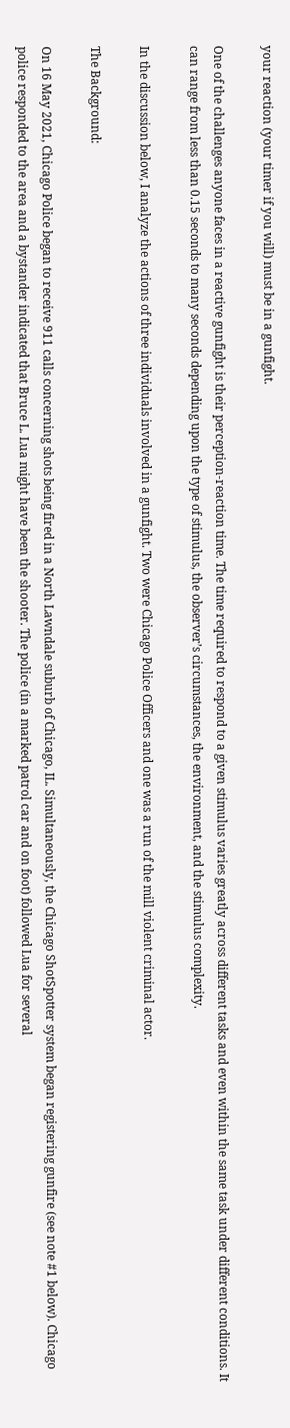your reaction (your timer if you will) must be in a gunfight.

One of the challenges anyone faces in a reactive gunfight is their perception-reaction time. The time required to respond to a given stimulus varies greatly across different tasks and even within the same task under different conditions. It can range from less than 0.15 seconds to many seconds depending upon the type of stimulus, the observer’s circumstances, the environment, and the stimulus complexity.

In the discussion below, I analyze the actions of three individuals involved in a gunfight. Two were Chicago Police Officers and one was a run of the mill violent criminal actor.

The Background:

On 16 May 2021, Chicago Police began to receive 911 calls concerning shots being fired in a North Lawndale suburb of Chicago, IL. Simultaneously, the Chicago ShotSpotter system began registering gunfire (see note #1 below). Chicago police responded to the area and a bystander indicated that Bruce L. Lua might have been the shooter. The police (in a marked patrol car and on foot) followed Lua for several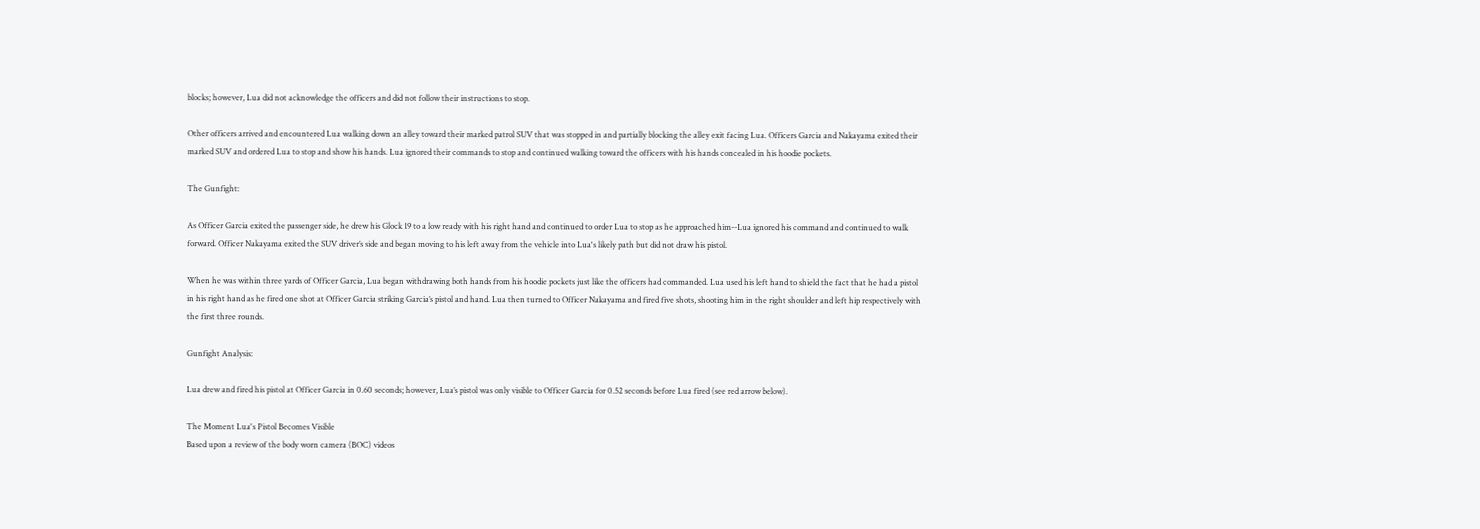blocks; however, Lua did not acknowledge the officers and did not follow their instructions to stop.

Other officers arrived and encountered Lua walking down an alley toward their marked patrol SUV that was stopped in and partially blocking the alley exit facing Lua. Officers Garcia and Nakayama exited their marked SUV and ordered Lua to stop and show his hands. Lua ignored their commands to stop and continued walking toward the officers with his hands concealed in his hoodie pockets.

The Gunfight:

As Officer Garcia exited the passenger side, he drew his Glock 19 to a low ready with his right hand and continued to order Lua to stop as he approached him--Lua ignored his command and continued to walk forward. Officer Nakayama exited the SUV driver’s side and began moving to his left away from the vehicle into Lua's likely path but did not draw his pistol.

When he was within three yards of Officer Garcia, Lua began withdrawing both hands from his hoodie pockets just like the officers had commanded. Lua used his left hand to shield the fact that he had a pistol in his right hand as he fired one shot at Officer Garcia striking Garcia’s pistol and hand. Lua then turned to Officer Nakayama and fired five shots, shooting him in the right shoulder and left hip respectively with the first three rounds.

Gunfight Analysis:

Lua drew and fired his pistol at Officer Garcia in 0.60 seconds; however, Lua’s pistol was only visible to Officer Garcia for 0.52 seconds before Lua fired (see red arrow below).

The Moment Lua's Pistol Becomes Visible
Based upon a review of the body worn camera (BOC) videos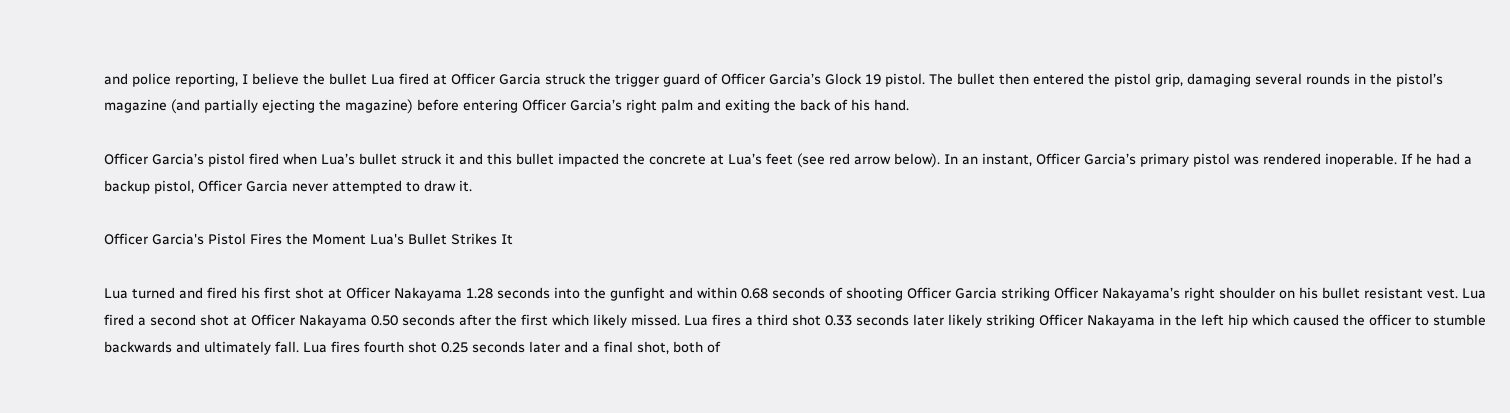and police reporting, I believe the bullet Lua fired at Officer Garcia struck the trigger guard of Officer Garcia’s Glock 19 pistol. The bullet then entered the pistol grip, damaging several rounds in the pistol’s magazine (and partially ejecting the magazine) before entering Officer Garcia’s right palm and exiting the back of his hand.

Officer Garcia’s pistol fired when Lua’s bullet struck it and this bullet impacted the concrete at Lua’s feet (see red arrow below). In an instant, Officer Garcia’s primary pistol was rendered inoperable. If he had a backup pistol, Officer Garcia never attempted to draw it.

Officer Garcia's Pistol Fires the Moment Lua's Bullet Strikes It

Lua turned and fired his first shot at Officer Nakayama 1.28 seconds into the gunfight and within 0.68 seconds of shooting Officer Garcia striking Officer Nakayama’s right shoulder on his bullet resistant vest. Lua fired a second shot at Officer Nakayama 0.50 seconds after the first which likely missed. Lua fires a third shot 0.33 seconds later likely striking Officer Nakayama in the left hip which caused the officer to stumble backwards and ultimately fall. Lua fires fourth shot 0.25 seconds later and a final shot, both of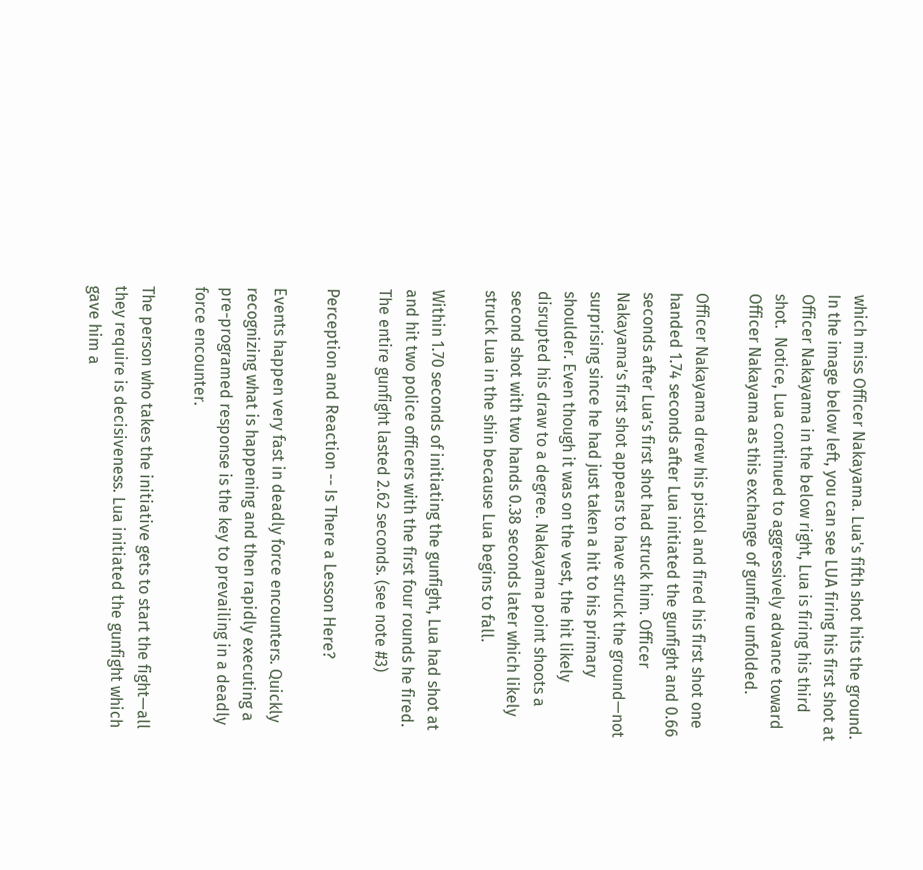which miss Officer Nakayama. Lua's fifth shot hits the ground. In the image below left, you can see LUA firing his first shot at Officer Nakayama in the below right, Lua is firing his third shot.  Notice, Lua continued to aggressively advance toward Officer Nakayama as this exchange of gunfire unfolded.

Officer Nakayama drew his pistol and fired his first shot one handed 1.74 seconds after Lua initiated the gunfight and 0.66 seconds after Lua’s first shot had struck him. Officer Nakayama’s first shot appears to have struck the ground—not surprising since he had just taken a hit to his primary shoulder. Even though it was on the vest, the hit likely disrupted his draw to a degree. Nakayama point shoots a second shot with two hands 0.38 seconds later which likely struck Lua in the shin because Lua begins to fall.

Within 1.70 seconds of initiating the gunfight, Lua had shot at and hit two police officers with the first four rounds he fired. The entire gunfight lasted 2.62 seconds. (see note #3)

Perception and Reaction -- Is There a Lesson Here?

Events happen very fast in deadly force encounters. Quickly recognizing what is happening and then rapidly executing a pre-programed response is the key to prevailing in a deadly force encounter.

The person who takes the initiative gets to start the fight—all they require is decisiveness. Lua initiated the gunfight which gave him a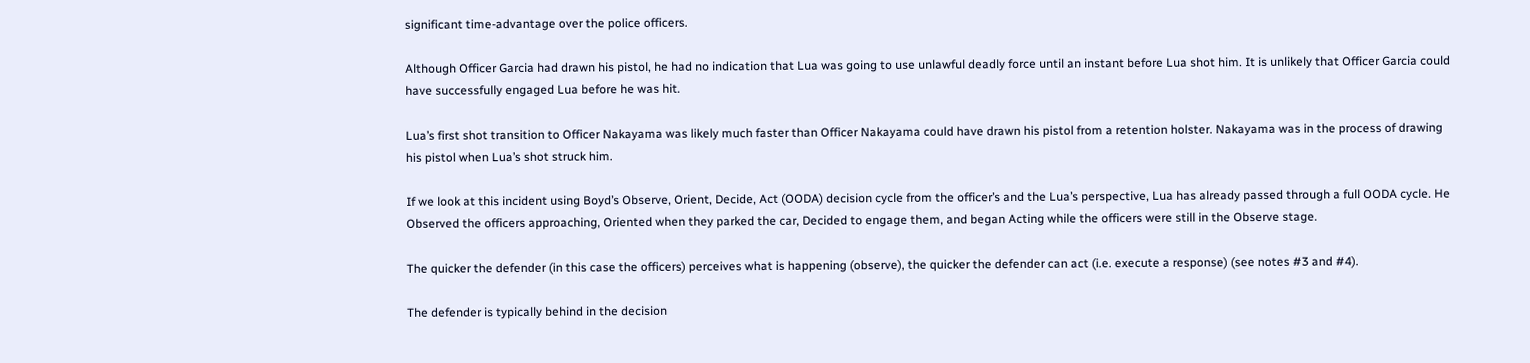significant time-advantage over the police officers.

Although Officer Garcia had drawn his pistol, he had no indication that Lua was going to use unlawful deadly force until an instant before Lua shot him. It is unlikely that Officer Garcia could have successfully engaged Lua before he was hit.

Lua’s first shot transition to Officer Nakayama was likely much faster than Officer Nakayama could have drawn his pistol from a retention holster. Nakayama was in the process of drawing his pistol when Lua’s shot struck him.

If we look at this incident using Boyd’s Observe, Orient, Decide, Act (OODA) decision cycle from the officer’s and the Lua’s perspective, Lua has already passed through a full OODA cycle. He Observed the officers approaching, Oriented when they parked the car, Decided to engage them, and began Acting while the officers were still in the Observe stage.

The quicker the defender (in this case the officers) perceives what is happening (observe), the quicker the defender can act (i.e. execute a response) (see notes #3 and #4).

The defender is typically behind in the decision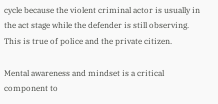cycle because the violent criminal actor is usually in the act stage while the defender is still observing. This is true of police and the private citizen.

Mental awareness and mindset is a critical component to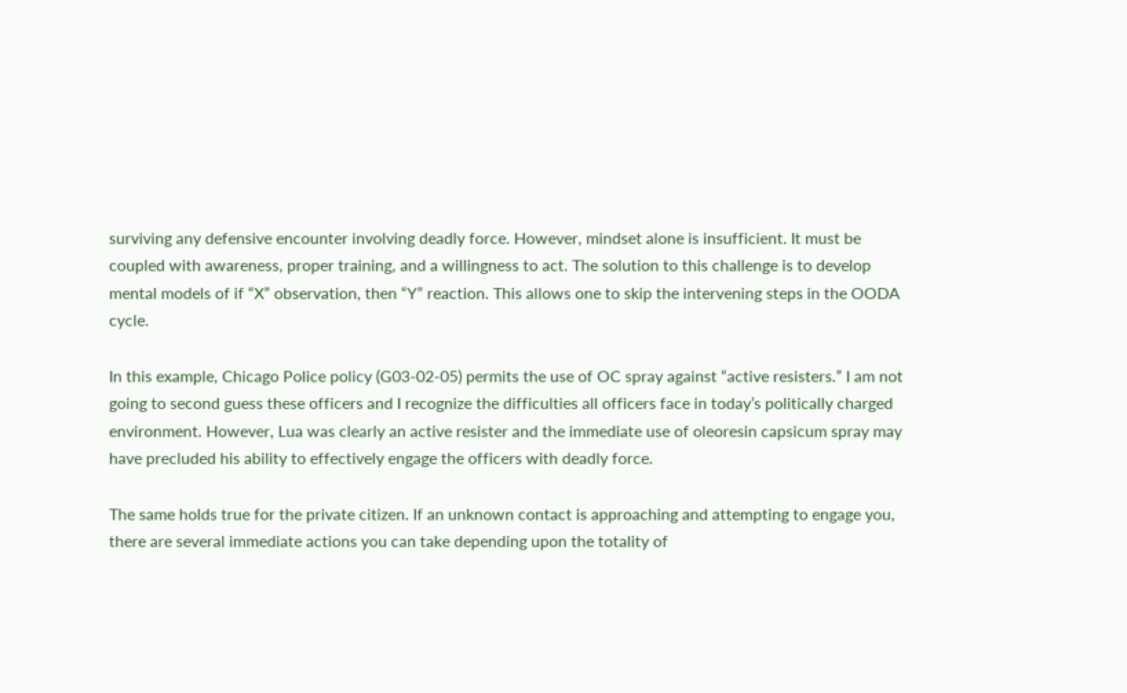surviving any defensive encounter involving deadly force. However, mindset alone is insufficient. It must be coupled with awareness, proper training, and a willingness to act. The solution to this challenge is to develop mental models of if “X” observation, then “Y” reaction. This allows one to skip the intervening steps in the OODA cycle.

In this example, Chicago Police policy (G03-02-05) permits the use of OC spray against “active resisters.” I am not going to second guess these officers and I recognize the difficulties all officers face in today’s politically charged environment. However, Lua was clearly an active resister and the immediate use of oleoresin capsicum spray may have precluded his ability to effectively engage the officers with deadly force.

The same holds true for the private citizen. If an unknown contact is approaching and attempting to engage you, there are several immediate actions you can take depending upon the totality of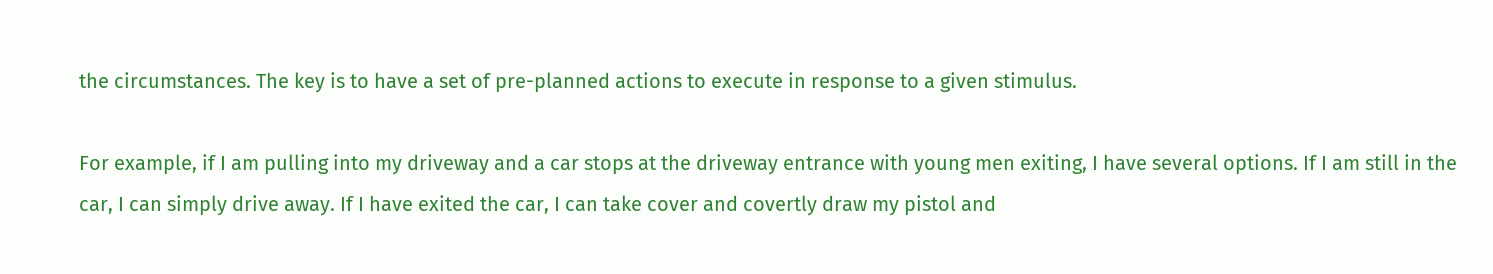the circumstances. The key is to have a set of pre-planned actions to execute in response to a given stimulus.

For example, if I am pulling into my driveway and a car stops at the driveway entrance with young men exiting, I have several options. If I am still in the car, I can simply drive away. If I have exited the car, I can take cover and covertly draw my pistol and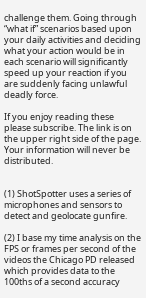challenge them. Going through “what if” scenarios based upon your daily activities and deciding what your action would be in each scenario will significantly speed up your reaction if you are suddenly facing unlawful deadly force.

If you enjoy reading these please subscribe. The link is on the upper right side of the page. Your information will never be distributed.


(1) ShotSpotter uses a series of microphones and sensors to detect and geolocate gunfire.

(2) I base my time analysis on the FPS or frames per second of the videos the Chicago PD released which provides data to the 100ths of a second accuracy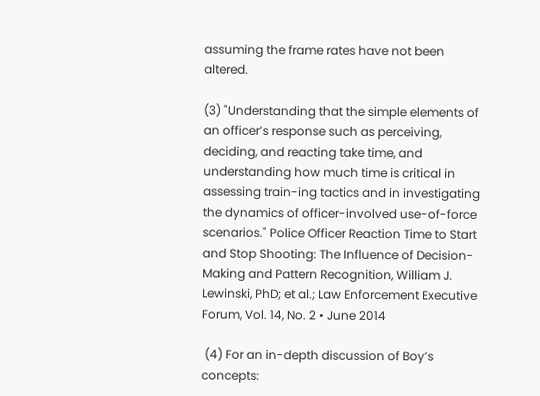assuming the frame rates have not been altered.

(3) "Understanding that the simple elements of an officer’s response such as perceiving, deciding, and reacting take time, and understanding how much time is critical in assessing train-ing tactics and in investigating the dynamics of officer-involved use-of-force scenarios." Police Officer Reaction Time to Start and Stop Shooting: The Influence of Decision-Making and Pattern Recognition, William J. Lewinski, PhD; et al.; Law Enforcement Executive Forum, Vol. 14, No. 2 • June 2014

 (4) For an in-depth discussion of Boy’s concepts: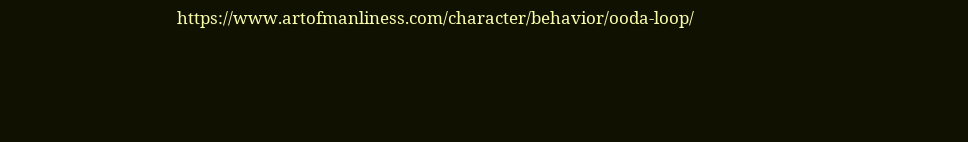https://www.artofmanliness.com/character/behavior/ooda-loop/